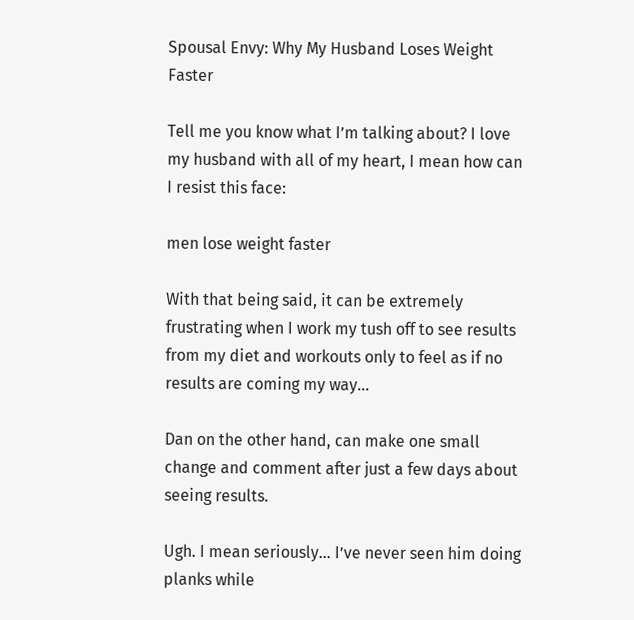Spousal Envy: Why My Husband Loses Weight Faster

Tell me you know what I’m talking about? I love my husband with all of my heart, I mean how can I resist this face:

men lose weight faster

With that being said, it can be extremely frustrating when I work my tush off to see results from my diet and workouts only to feel as if no results are coming my way…

Dan on the other hand, can make one small change and comment after just a few days about seeing results.

Ugh. I mean seriously… I’ve never seen him doing planks while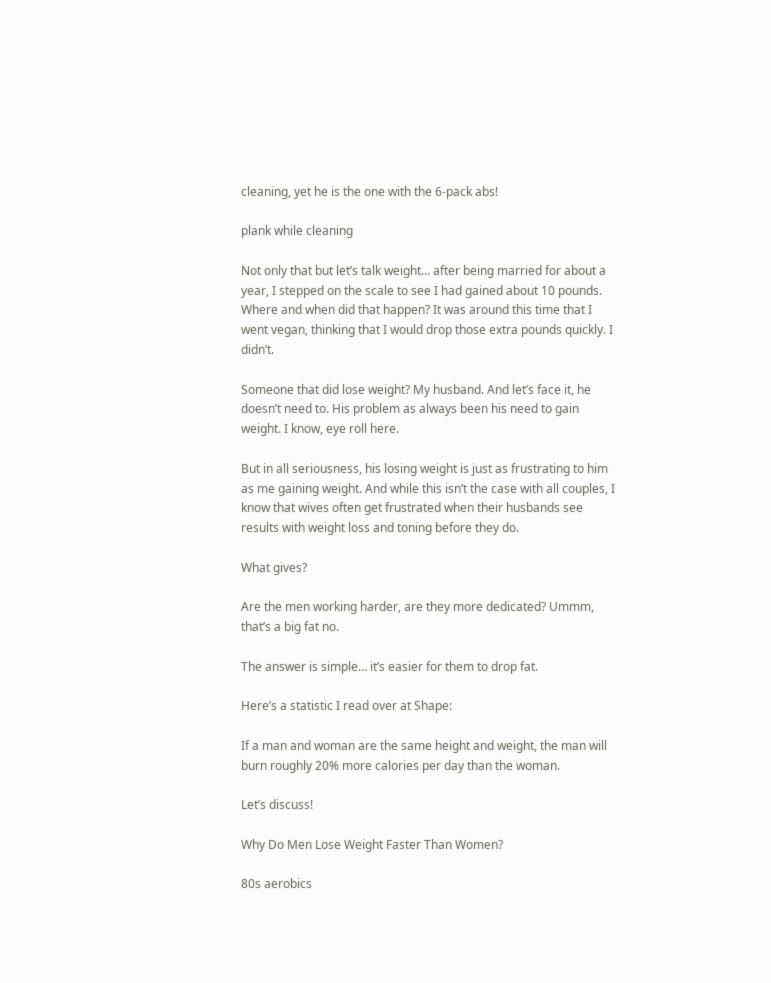cleaning, yet he is the one with the 6-pack abs!

plank while cleaning

Not only that but let’s talk weight… after being married for about a year, I stepped on the scale to see I had gained about 10 pounds. Where and when did that happen? It was around this time that I went vegan, thinking that I would drop those extra pounds quickly. I didn’t.

Someone that did lose weight? My husband. And let’s face it, he doesn’t need to. His problem as always been his need to gain weight. I know, eye roll here.

But in all seriousness, his losing weight is just as frustrating to him as me gaining weight. And while this isn’t the case with all couples, I know that wives often get frustrated when their husbands see results with weight loss and toning before they do.

What gives?

Are the men working harder, are they more dedicated? Ummm, that’s a big fat no.

The answer is simple… it’s easier for them to drop fat.

Here’s a statistic I read over at Shape:

If a man and woman are the same height and weight, the man will burn roughly 20% more calories per day than the woman.

Let’s discuss!

Why Do Men Lose Weight Faster Than Women?

80s aerobics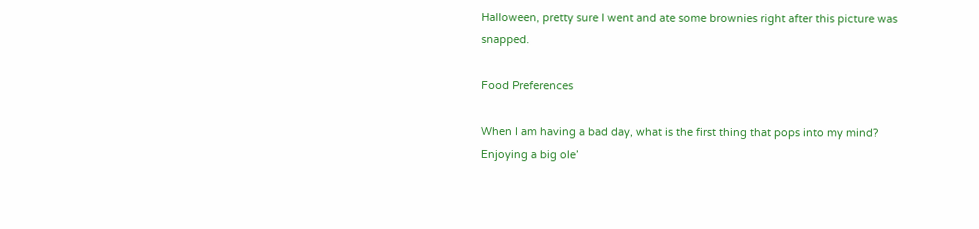Halloween, pretty sure I went and ate some brownies right after this picture was snapped.

Food Preferences

When I am having a bad day, what is the first thing that pops into my mind? Enjoying a big ole’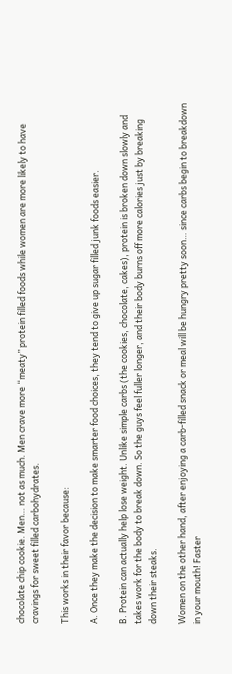chocolate chip cookie. Men… not as much. Men crave more “meaty” protein filled foods while women are more likely to have cravings for sweet filled carbohydrates.

This works in their favor because:

A. Once they make the decision to make smarter food choices, they tend to give up sugar filled junk foods easier.

B. Protein can actually help lose weight. Unlike simple carbs (the cookies, chocolate, cakes), protein is broken down slowly and takes work for the body to break down. So the guys feel fuller longer, and their body burns off more calories just by breaking down their steaks.

Women on the other hand, after enjoying a carb-filled snack or meal will be hungry pretty soon… since carbs begin to breakdown in your mouth! Faster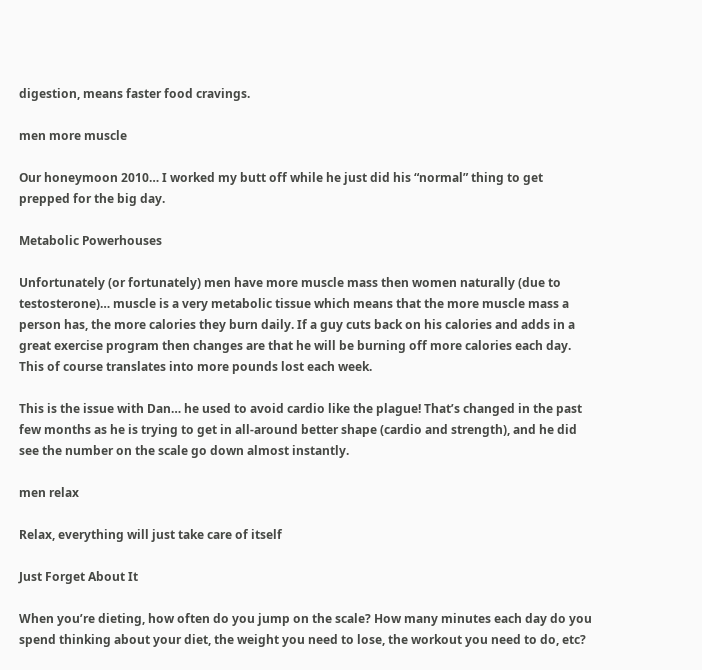digestion, means faster food cravings.

men more muscle

Our honeymoon 2010… I worked my butt off while he just did his “normal” thing to get prepped for the big day.

Metabolic Powerhouses

Unfortunately (or fortunately) men have more muscle mass then women naturally (due to testosterone)… muscle is a very metabolic tissue which means that the more muscle mass a person has, the more calories they burn daily. If a guy cuts back on his calories and adds in a great exercise program then changes are that he will be burning off more calories each day. This of course translates into more pounds lost each week.

This is the issue with Dan… he used to avoid cardio like the plague! That’s changed in the past few months as he is trying to get in all-around better shape (cardio and strength), and he did see the number on the scale go down almost instantly.

men relax

Relax, everything will just take care of itself

Just Forget About It

When you’re dieting, how often do you jump on the scale? How many minutes each day do you spend thinking about your diet, the weight you need to lose, the workout you need to do, etc?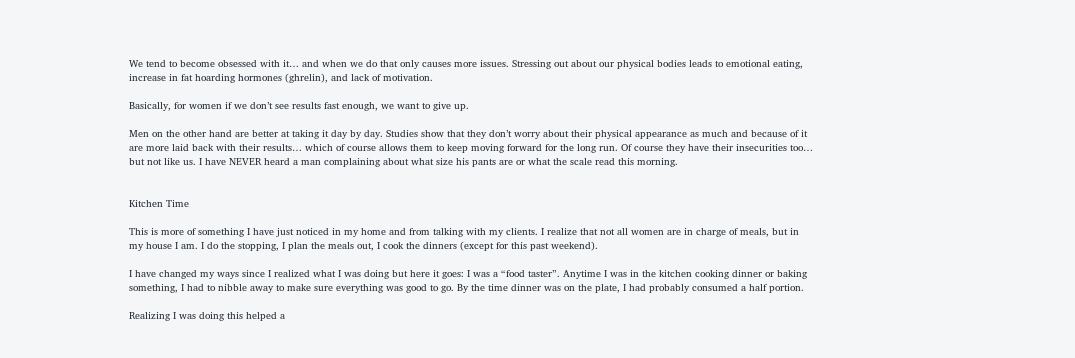We tend to become obsessed with it… and when we do that only causes more issues. Stressing out about our physical bodies leads to emotional eating, increase in fat hoarding hormones (ghrelin), and lack of motivation.

Basically, for women if we don’t see results fast enough, we want to give up.

Men on the other hand are better at taking it day by day. Studies show that they don’t worry about their physical appearance as much and because of it are more laid back with their results… which of course allows them to keep moving forward for the long run. Of course they have their insecurities too… but not like us. I have NEVER heard a man complaining about what size his pants are or what the scale read this morning.


Kitchen Time

This is more of something I have just noticed in my home and from talking with my clients. I realize that not all women are in charge of meals, but in my house I am. I do the stopping, I plan the meals out, I cook the dinners (except for this past weekend).

I have changed my ways since I realized what I was doing but here it goes: I was a “food taster”. Anytime I was in the kitchen cooking dinner or baking something, I had to nibble away to make sure everything was good to go. By the time dinner was on the plate, I had probably consumed a half portion.

Realizing I was doing this helped a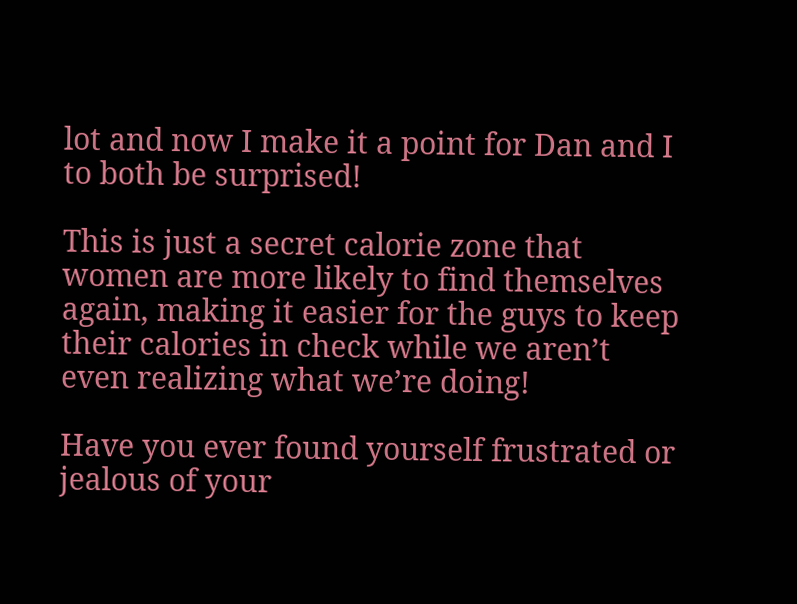lot and now I make it a point for Dan and I to both be surprised!

This is just a secret calorie zone that women are more likely to find themselves again, making it easier for the guys to keep their calories in check while we aren’t even realizing what we’re doing!

Have you ever found yourself frustrated or jealous of your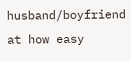husband/boyfriend at how easy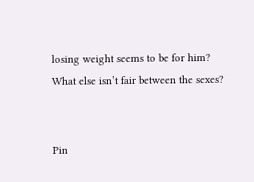losing weight seems to be for him?
What else isn’t fair between the sexes?


Pin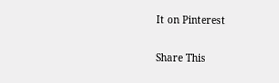It on Pinterest

Share This